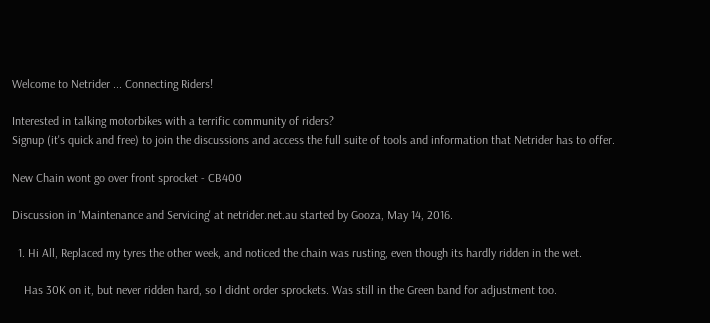Welcome to Netrider ... Connecting Riders!

Interested in talking motorbikes with a terrific community of riders?
Signup (it's quick and free) to join the discussions and access the full suite of tools and information that Netrider has to offer.

New Chain wont go over front sprocket - CB400

Discussion in 'Maintenance and Servicing' at netrider.net.au started by Gooza, May 14, 2016.

  1. Hi All, Replaced my tyres the other week, and noticed the chain was rusting, even though its hardly ridden in the wet.

    Has 30K on it, but never ridden hard, so I didnt order sprockets. Was still in the Green band for adjustment too.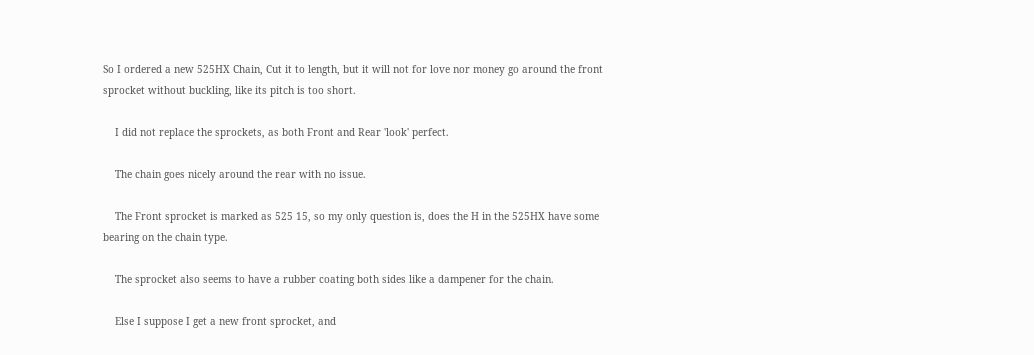So I ordered a new 525HX Chain, Cut it to length, but it will not for love nor money go around the front sprocket without buckling, like its pitch is too short.

    I did not replace the sprockets, as both Front and Rear 'look' perfect.

    The chain goes nicely around the rear with no issue.

    The Front sprocket is marked as 525 15, so my only question is, does the H in the 525HX have some bearing on the chain type.

    The sprocket also seems to have a rubber coating both sides like a dampener for the chain.

    Else I suppose I get a new front sprocket, and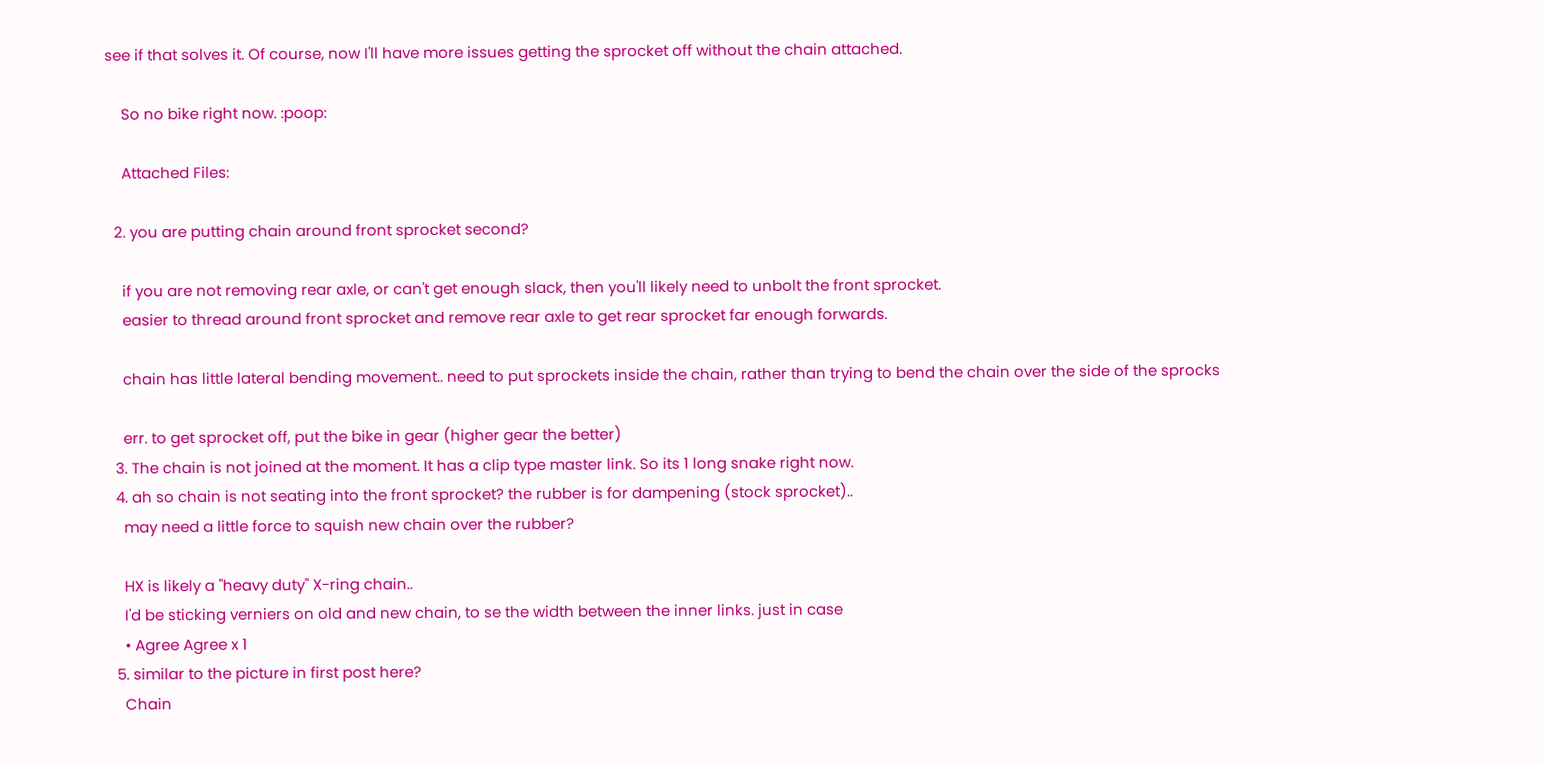see if that solves it. Of course, now I'll have more issues getting the sprocket off without the chain attached.

    So no bike right now. :poop:

    Attached Files:

  2. you are putting chain around front sprocket second?

    if you are not removing rear axle, or can't get enough slack, then you'll likely need to unbolt the front sprocket.
    easier to thread around front sprocket and remove rear axle to get rear sprocket far enough forwards.

    chain has little lateral bending movement.. need to put sprockets inside the chain, rather than trying to bend the chain over the side of the sprocks

    err. to get sprocket off, put the bike in gear (higher gear the better)
  3. The chain is not joined at the moment. It has a clip type master link. So its 1 long snake right now.
  4. ah so chain is not seating into the front sprocket? the rubber is for dampening (stock sprocket)..
    may need a little force to squish new chain over the rubber?

    HX is likely a "heavy duty" X-ring chain..
    I'd be sticking verniers on old and new chain, to se the width between the inner links. just in case
    • Agree Agree x 1
  5. similar to the picture in first post here?
    Chain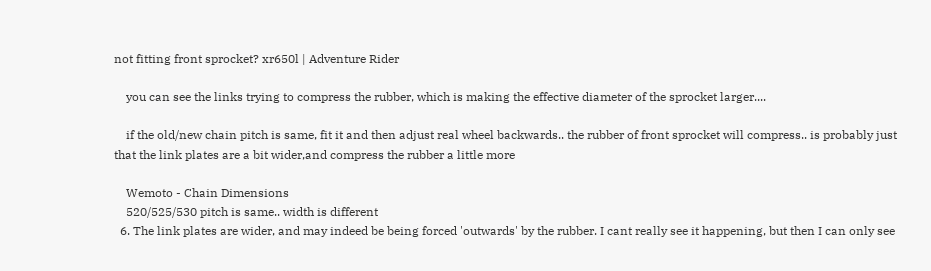not fitting front sprocket? xr650l | Adventure Rider

    you can see the links trying to compress the rubber, which is making the effective diameter of the sprocket larger....

    if the old/new chain pitch is same, fit it and then adjust real wheel backwards.. the rubber of front sprocket will compress.. is probably just that the link plates are a bit wider,and compress the rubber a little more

    Wemoto - Chain Dimensions
    520/525/530 pitch is same.. width is different
  6. The link plates are wider, and may indeed be being forced 'outwards' by the rubber. I cant really see it happening, but then I can only see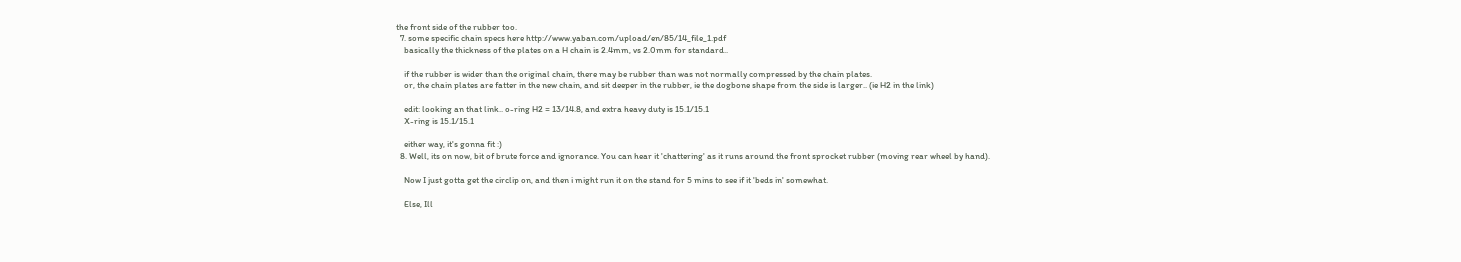the front side of the rubber too.
  7. some specific chain specs here http://www.yaban.com/upload/en/85/14_file_1.pdf
    basically the thickness of the plates on a H chain is 2.4mm, vs 2.0mm for standard..

    if the rubber is wider than the original chain, there may be rubber than was not normally compressed by the chain plates.
    or, the chain plates are fatter in the new chain, and sit deeper in the rubber, ie the dogbone shape from the side is larger.. (ie H2 in the link)

    edit: looking an that link.. o-ring H2 = 13/14.8, and extra heavy duty is 15.1/15.1
    X-ring is 15.1/15.1

    either way, it's gonna fit :)
  8. Well, its on now, bit of brute force and ignorance. You can hear it 'chattering' as it runs around the front sprocket rubber (moving rear wheel by hand).

    Now I just gotta get the circlip on, and then i might run it on the stand for 5 mins to see if it 'beds in' somewhat.

    Else, Ill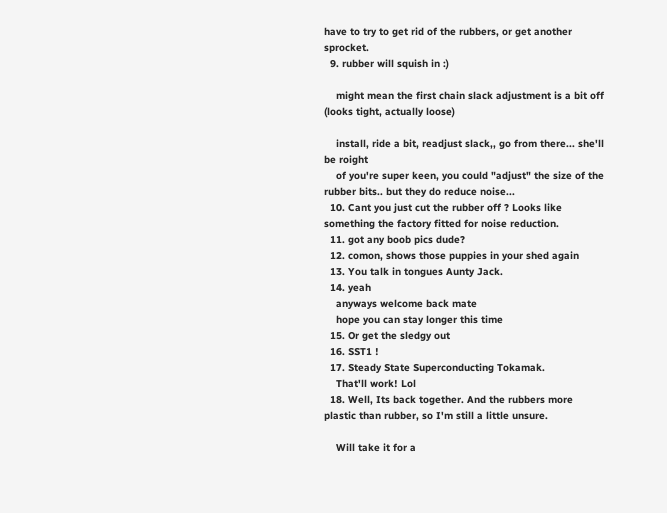have to try to get rid of the rubbers, or get another sprocket.
  9. rubber will squish in :)

    might mean the first chain slack adjustment is a bit off (looks tight, actually loose)

    install, ride a bit, readjust slack,, go from there... she'll be roight
    of you're super keen, you could "adjust" the size of the rubber bits.. but they do reduce noise...
  10. Cant you just cut the rubber off ? Looks like something the factory fitted for noise reduction.
  11. got any boob pics dude?
  12. comon, shows those puppies in your shed again
  13. You talk in tongues Aunty Jack.
  14. yeah
    anyways welcome back mate
    hope you can stay longer this time
  15. Or get the sledgy out
  16. SST1 !
  17. Steady State Superconducting Tokamak.
    That'll work! Lol
  18. Well, Its back together. And the rubbers more plastic than rubber, so I'm still a little unsure.

    Will take it for a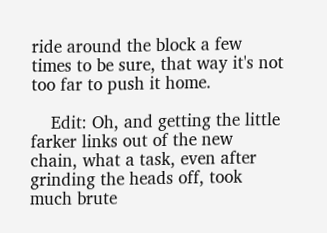ride around the block a few times to be sure, that way it's not too far to push it home.

    Edit: Oh, and getting the little farker links out of the new chain, what a task, even after grinding the heads off, took much brute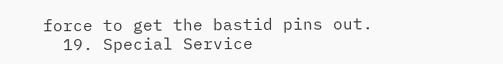force to get the bastid pins out.
  19. Special Service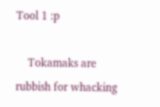Tool 1 :p

    Tokamaks are rubbish for whacking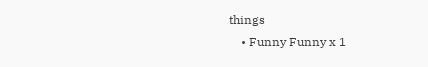things
    • Funny Funny x 1